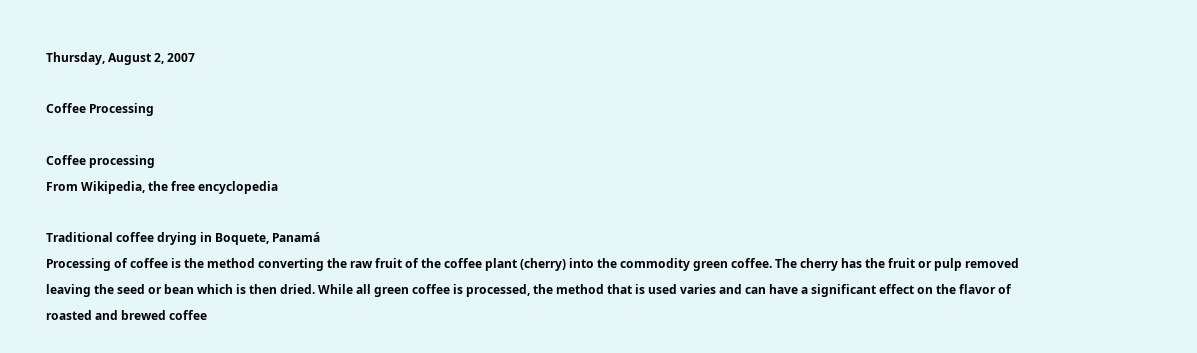Thursday, August 2, 2007

Coffee Processing

Coffee processing
From Wikipedia, the free encyclopedia

Traditional coffee drying in Boquete, Panamá
Processing of coffee is the method converting the raw fruit of the coffee plant (cherry) into the commodity green coffee. The cherry has the fruit or pulp removed leaving the seed or bean which is then dried. While all green coffee is processed, the method that is used varies and can have a significant effect on the flavor of roasted and brewed coffee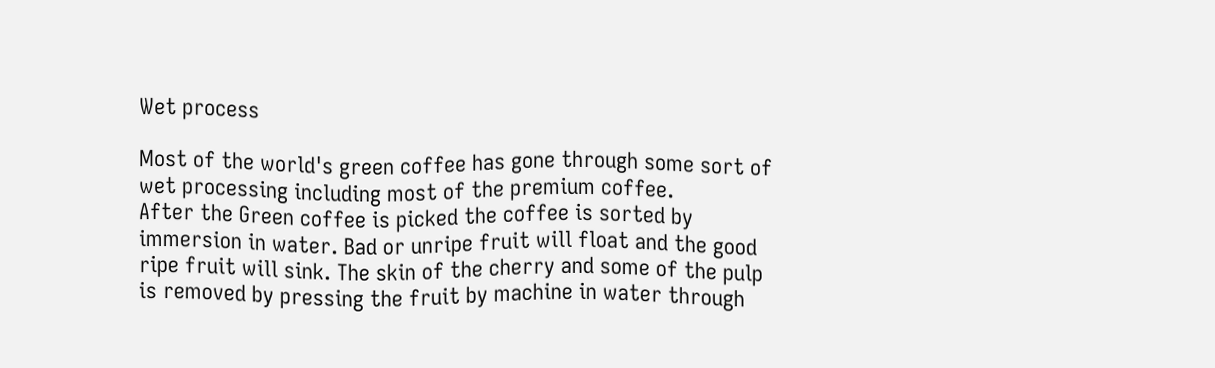Wet process

Most of the world's green coffee has gone through some sort of wet processing including most of the premium coffee.
After the Green coffee is picked the coffee is sorted by immersion in water. Bad or unripe fruit will float and the good ripe fruit will sink. The skin of the cherry and some of the pulp is removed by pressing the fruit by machine in water through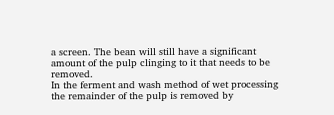a screen. The bean will still have a significant amount of the pulp clinging to it that needs to be removed.
In the ferment and wash method of wet processing the remainder of the pulp is removed by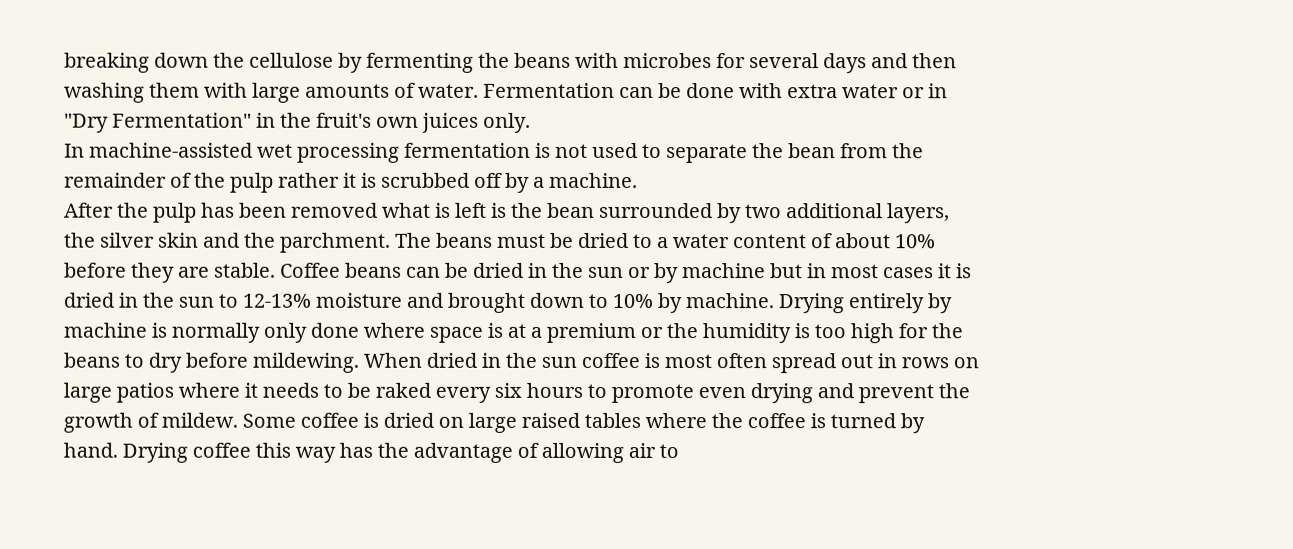breaking down the cellulose by fermenting the beans with microbes for several days and then washing them with large amounts of water. Fermentation can be done with extra water or in "Dry Fermentation" in the fruit's own juices only.
In machine-assisted wet processing fermentation is not used to separate the bean from the remainder of the pulp rather it is scrubbed off by a machine.
After the pulp has been removed what is left is the bean surrounded by two additional layers, the silver skin and the parchment. The beans must be dried to a water content of about 10% before they are stable. Coffee beans can be dried in the sun or by machine but in most cases it is dried in the sun to 12-13% moisture and brought down to 10% by machine. Drying entirely by machine is normally only done where space is at a premium or the humidity is too high for the beans to dry before mildewing. When dried in the sun coffee is most often spread out in rows on large patios where it needs to be raked every six hours to promote even drying and prevent the growth of mildew. Some coffee is dried on large raised tables where the coffee is turned by hand. Drying coffee this way has the advantage of allowing air to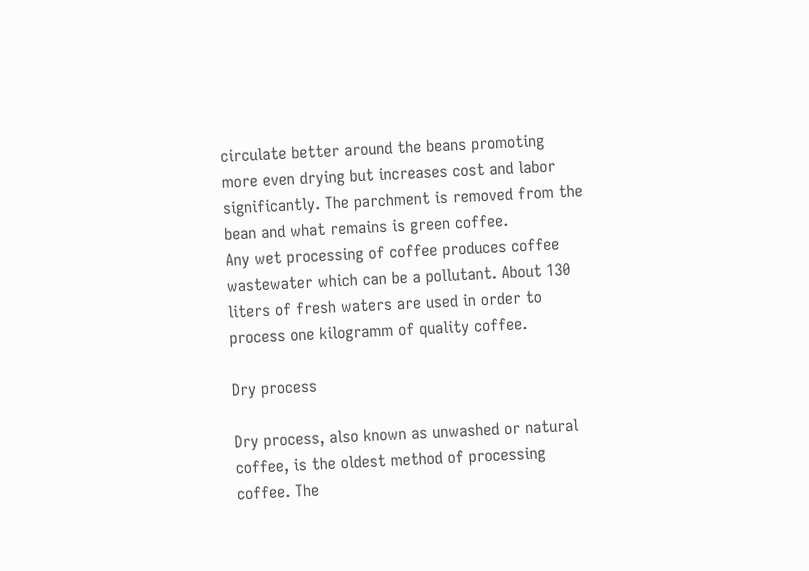circulate better around the beans promoting more even drying but increases cost and labor significantly. The parchment is removed from the bean and what remains is green coffee.
Any wet processing of coffee produces coffee wastewater which can be a pollutant. About 130 liters of fresh waters are used in order to process one kilogramm of quality coffee.

Dry process

Dry process, also known as unwashed or natural coffee, is the oldest method of processing coffee. The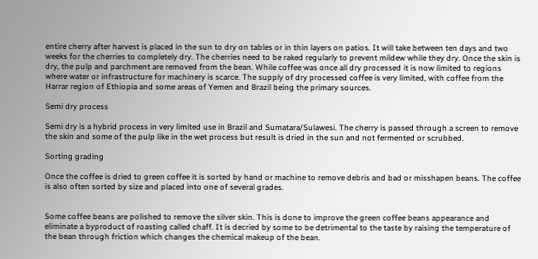entire cherry after harvest is placed in the sun to dry on tables or in thin layers on patios. It will take between ten days and two weeks for the cherries to completely dry. The cherries need to be raked regularly to prevent mildew while they dry. Once the skin is dry, the pulp and parchment are removed from the bean. While coffee was once all dry processed it is now limited to regions where water or infrastructure for machinery is scarce. The supply of dry processed coffee is very limited, with coffee from the Harrar region of Ethiopia and some areas of Yemen and Brazil being the primary sources.

Semi dry process

Semi dry is a hybrid process in very limited use in Brazil and Sumatara/Sulawesi. The cherry is passed through a screen to remove the skin and some of the pulp like in the wet process but result is dried in the sun and not fermented or scrubbed.

Sorting grading

Once the coffee is dried to green coffee it is sorted by hand or machine to remove debris and bad or misshapen beans. The coffee is also often sorted by size and placed into one of several grades.


Some coffee beans are polished to remove the silver skin. This is done to improve the green coffee beans appearance and eliminate a byproduct of roasting called chaff. It is decried by some to be detrimental to the taste by raising the temperature of the bean through friction which changes the chemical makeup of the bean.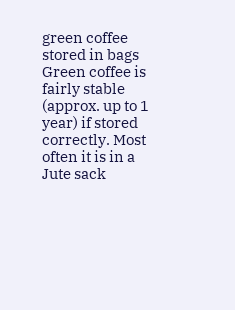green coffee stored in bags
Green coffee is fairly stable (approx. up to 1 year) if stored correctly. Most often it is in a Jute sack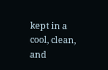kept in a cool, clean, and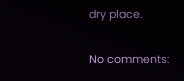dry place.

No comments: